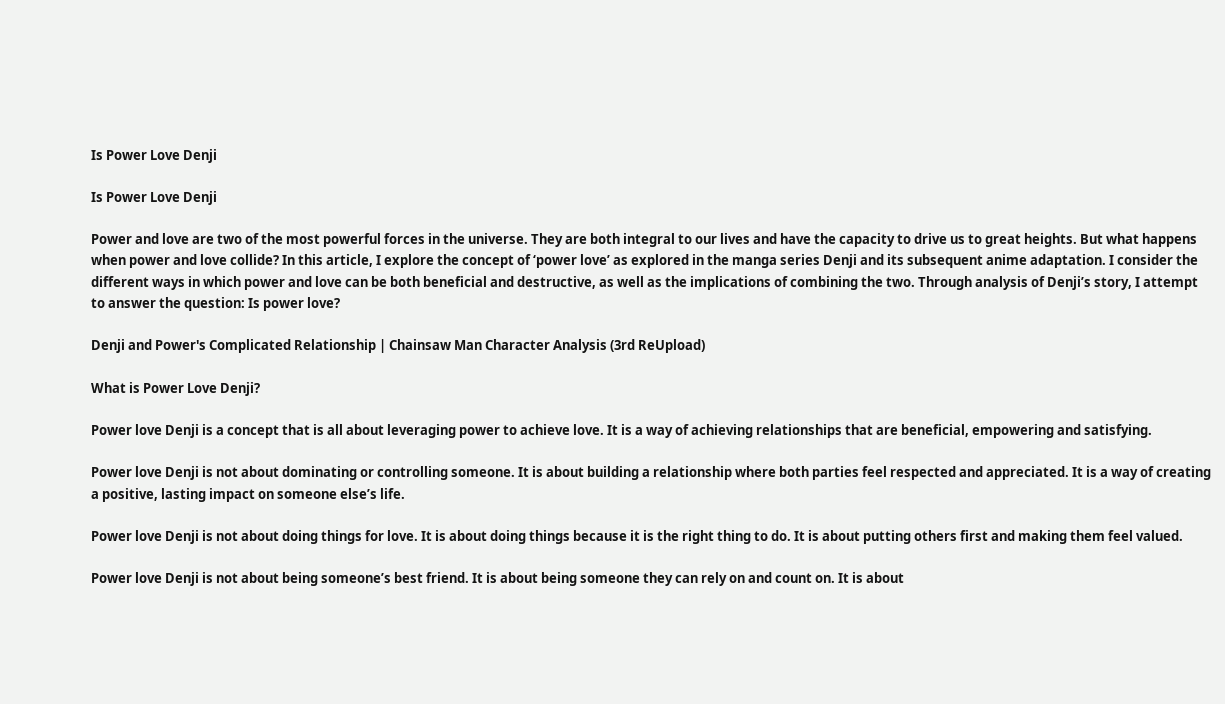Is Power Love Denji

Is Power Love Denji

Power and love are two of the most powerful forces in the universe. They are both integral to our lives and have the capacity to drive us to great heights. But what happens when power and love collide? In this article, I explore the concept of ‘power love’ as explored in the manga series Denji and its subsequent anime adaptation. I consider the different ways in which power and love can be both beneficial and destructive, as well as the implications of combining the two. Through analysis of Denji’s story, I attempt to answer the question: Is power love?

Denji and Power's Complicated Relationship | Chainsaw Man Character Analysis (3rd ReUpload)

What is Power Love Denji?

Power love Denji is a concept that is all about leveraging power to achieve love. It is a way of achieving relationships that are beneficial, empowering and satisfying.

Power love Denji is not about dominating or controlling someone. It is about building a relationship where both parties feel respected and appreciated. It is a way of creating a positive, lasting impact on someone else’s life.

Power love Denji is not about doing things for love. It is about doing things because it is the right thing to do. It is about putting others first and making them feel valued.

Power love Denji is not about being someone’s best friend. It is about being someone they can rely on and count on. It is about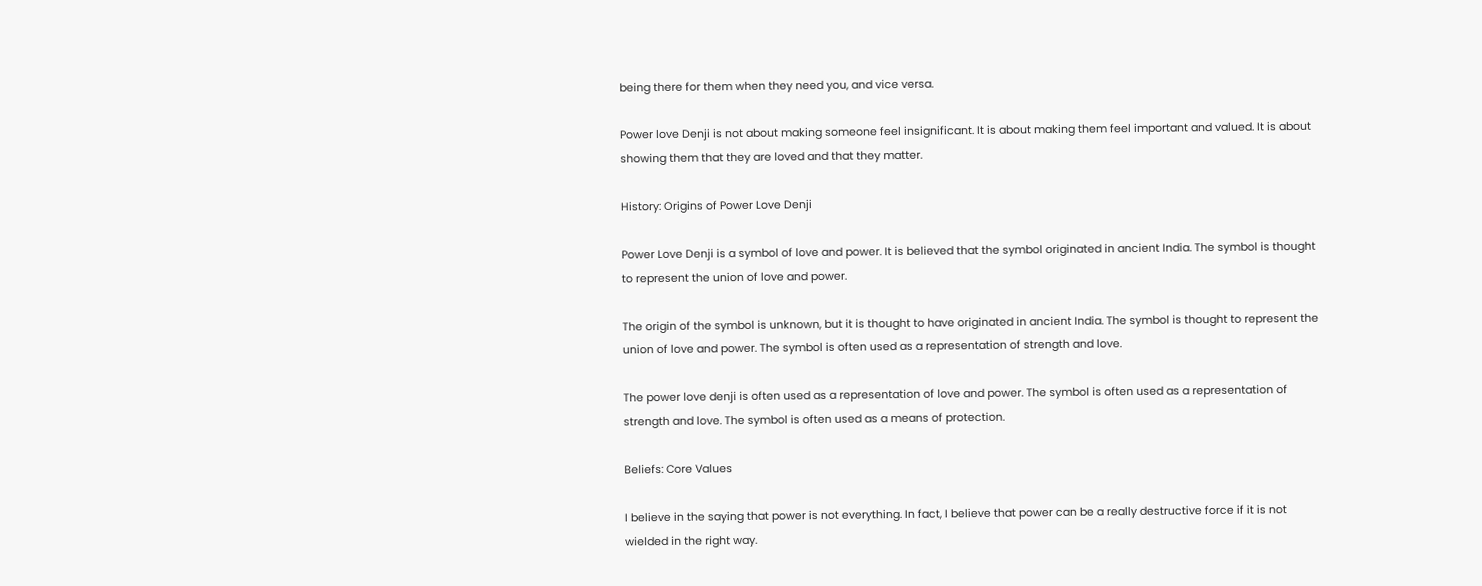being there for them when they need you, and vice versa.

Power love Denji is not about making someone feel insignificant. It is about making them feel important and valued. It is about showing them that they are loved and that they matter.

History: Origins of Power Love Denji

Power Love Denji is a symbol of love and power. It is believed that the symbol originated in ancient India. The symbol is thought to represent the union of love and power.

The origin of the symbol is unknown, but it is thought to have originated in ancient India. The symbol is thought to represent the union of love and power. The symbol is often used as a representation of strength and love.

The power love denji is often used as a representation of love and power. The symbol is often used as a representation of strength and love. The symbol is often used as a means of protection.

Beliefs: Core Values

I believe in the saying that power is not everything. In fact, I believe that power can be a really destructive force if it is not wielded in the right way.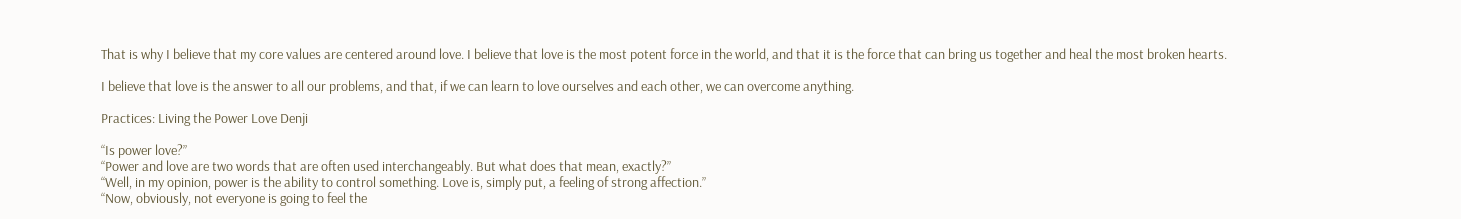That is why I believe that my core values are centered around love. I believe that love is the most potent force in the world, and that it is the force that can bring us together and heal the most broken hearts.

I believe that love is the answer to all our problems, and that, if we can learn to love ourselves and each other, we can overcome anything.

Practices: Living the Power Love Denji

“Is power love?”
“Power and love are two words that are often used interchangeably. But what does that mean, exactly?”
“Well, in my opinion, power is the ability to control something. Love is, simply put, a feeling of strong affection.”
“Now, obviously, not everyone is going to feel the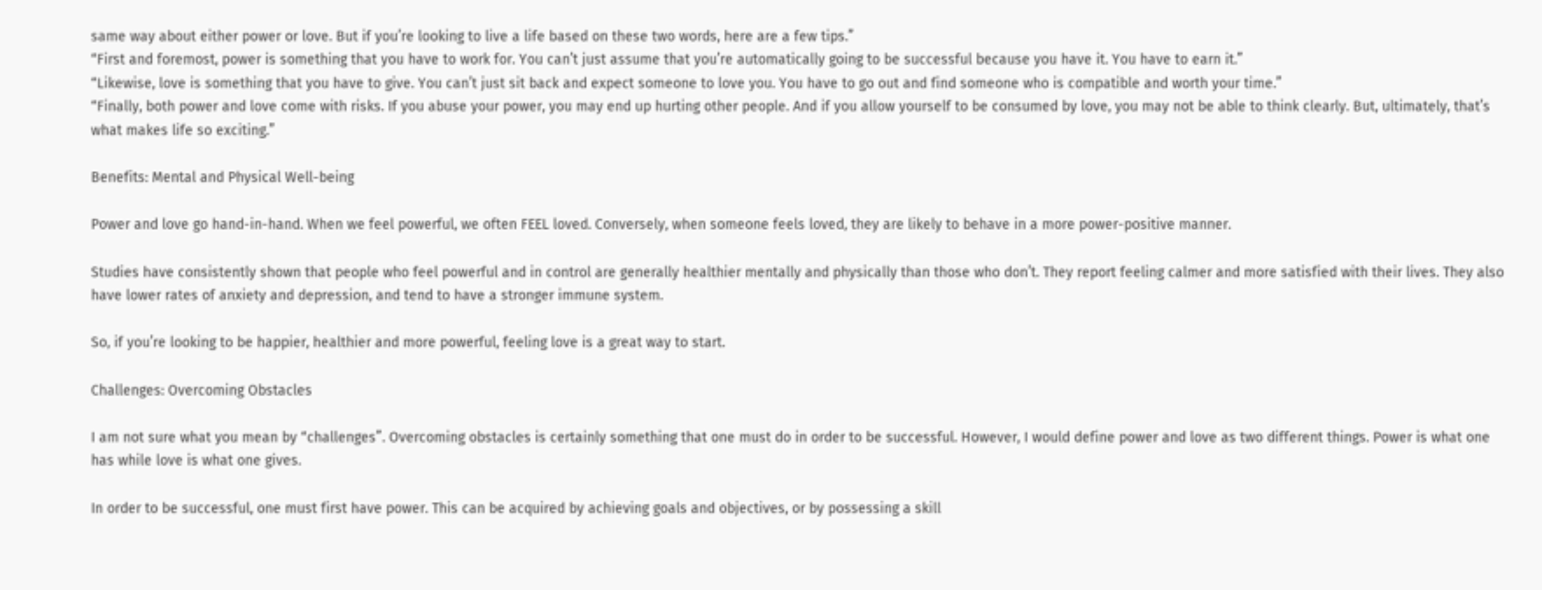same way about either power or love. But if you’re looking to live a life based on these two words, here are a few tips.”
“First and foremost, power is something that you have to work for. You can’t just assume that you’re automatically going to be successful because you have it. You have to earn it.”
“Likewise, love is something that you have to give. You can’t just sit back and expect someone to love you. You have to go out and find someone who is compatible and worth your time.”
“Finally, both power and love come with risks. If you abuse your power, you may end up hurting other people. And if you allow yourself to be consumed by love, you may not be able to think clearly. But, ultimately, that’s what makes life so exciting.”

Benefits: Mental and Physical Well-being

Power and love go hand-in-hand. When we feel powerful, we often FEEL loved. Conversely, when someone feels loved, they are likely to behave in a more power-positive manner.

Studies have consistently shown that people who feel powerful and in control are generally healthier mentally and physically than those who don’t. They report feeling calmer and more satisfied with their lives. They also have lower rates of anxiety and depression, and tend to have a stronger immune system.

So, if you’re looking to be happier, healthier and more powerful, feeling love is a great way to start.

Challenges: Overcoming Obstacles

I am not sure what you mean by “challenges”. Overcoming obstacles is certainly something that one must do in order to be successful. However, I would define power and love as two different things. Power is what one has while love is what one gives.

In order to be successful, one must first have power. This can be acquired by achieving goals and objectives, or by possessing a skill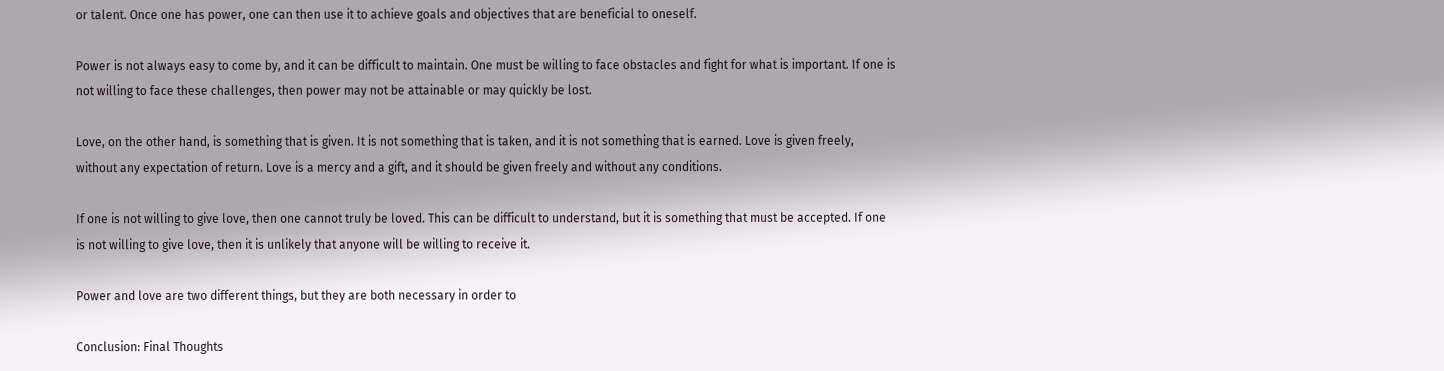or talent. Once one has power, one can then use it to achieve goals and objectives that are beneficial to oneself.

Power is not always easy to come by, and it can be difficult to maintain. One must be willing to face obstacles and fight for what is important. If one is not willing to face these challenges, then power may not be attainable or may quickly be lost.

Love, on the other hand, is something that is given. It is not something that is taken, and it is not something that is earned. Love is given freely, without any expectation of return. Love is a mercy and a gift, and it should be given freely and without any conditions.

If one is not willing to give love, then one cannot truly be loved. This can be difficult to understand, but it is something that must be accepted. If one is not willing to give love, then it is unlikely that anyone will be willing to receive it.

Power and love are two different things, but they are both necessary in order to

Conclusion: Final Thoughts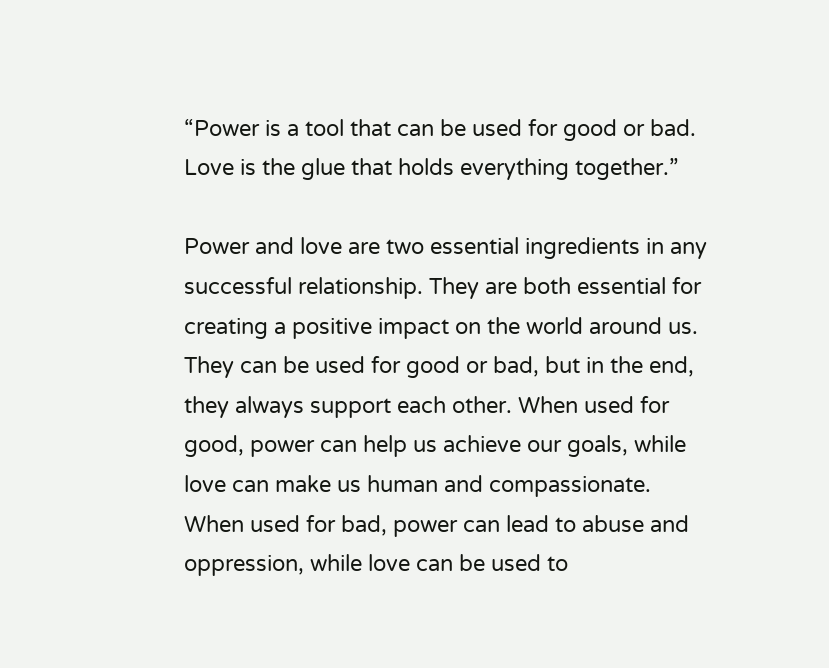“Power is a tool that can be used for good or bad. Love is the glue that holds everything together.”

Power and love are two essential ingredients in any successful relationship. They are both essential for creating a positive impact on the world around us. They can be used for good or bad, but in the end, they always support each other. When used for good, power can help us achieve our goals, while love can make us human and compassionate. When used for bad, power can lead to abuse and oppression, while love can be used to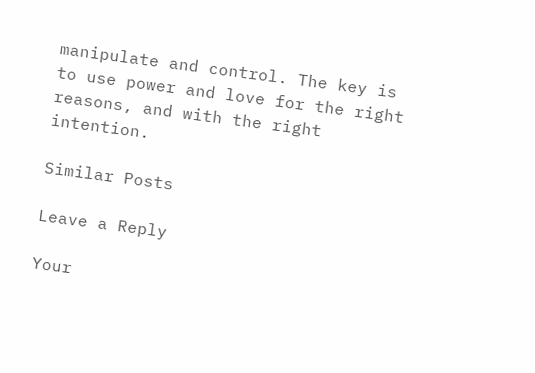manipulate and control. The key is to use power and love for the right reasons, and with the right intention.

Similar Posts

Leave a Reply

Your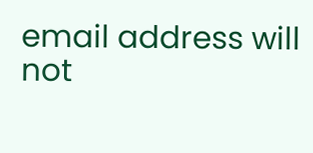email address will not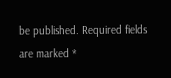be published. Required fields are marked *